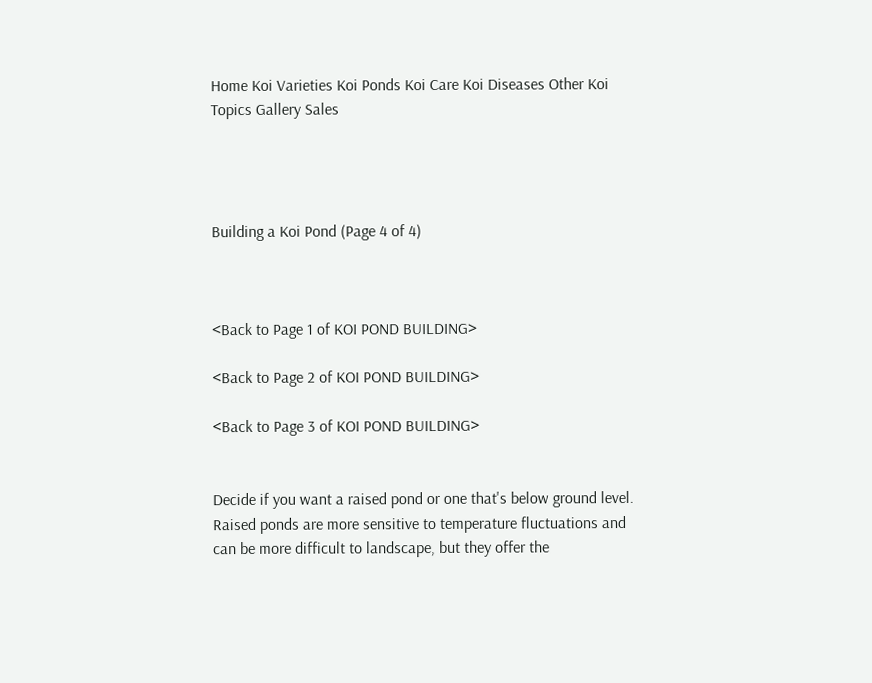Home Koi Varieties Koi Ponds Koi Care Koi Diseases Other Koi Topics Gallery Sales




Building a Koi Pond (Page 4 of 4)



<Back to Page 1 of KOI POND BUILDING>

<Back to Page 2 of KOI POND BUILDING>

<Back to Page 3 of KOI POND BUILDING>


Decide if you want a raised pond or one that's below ground level.  Raised ponds are more sensitive to temperature fluctuations and can be more difficult to landscape, but they offer the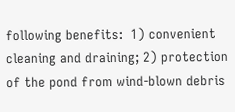following benefits:  1) convenient cleaning and draining; 2) protection of the pond from wind-blown debris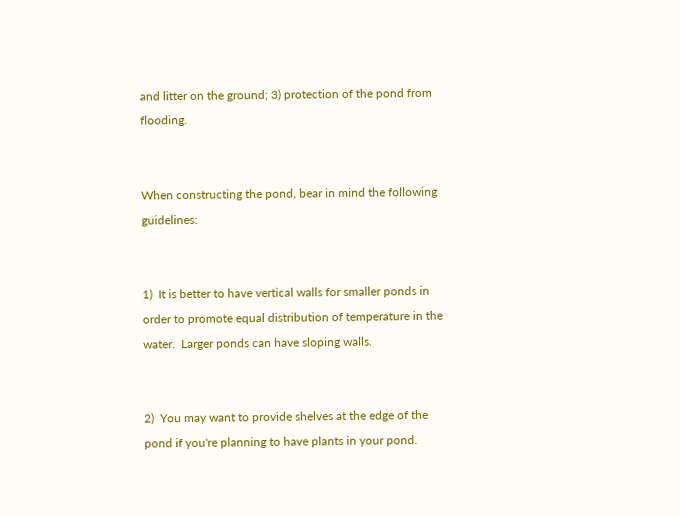and litter on the ground; 3) protection of the pond from flooding.


When constructing the pond, bear in mind the following guidelines:


1)  It is better to have vertical walls for smaller ponds in order to promote equal distribution of temperature in the water.  Larger ponds can have sloping walls.


2)  You may want to provide shelves at the edge of the pond if you're planning to have plants in your pond.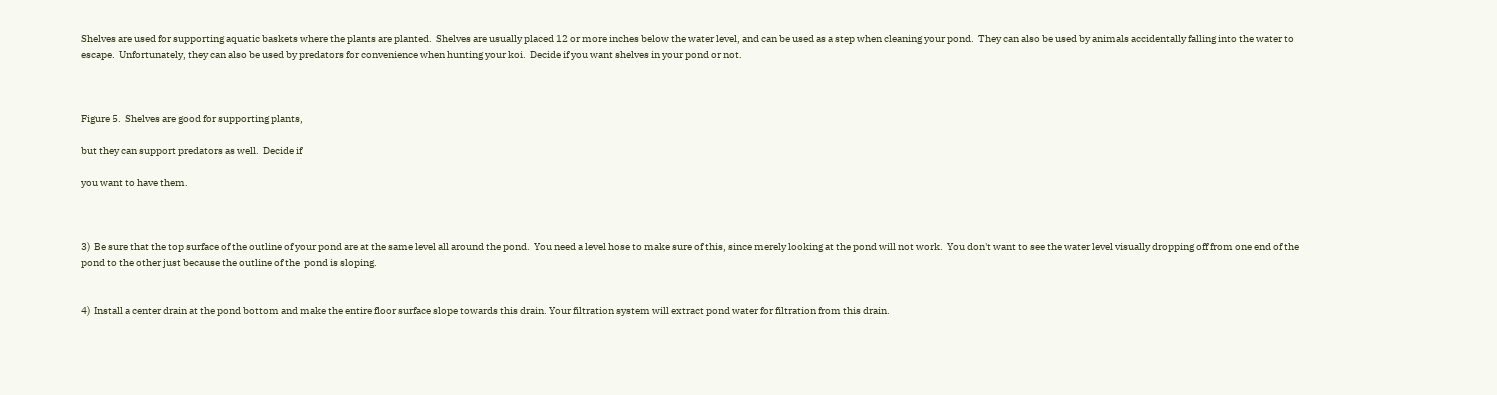Shelves are used for supporting aquatic baskets where the plants are planted.  Shelves are usually placed 12 or more inches below the water level, and can be used as a step when cleaning your pond.  They can also be used by animals accidentally falling into the water to escape.  Unfortunately, they can also be used by predators for convenience when hunting your koi.  Decide if you want shelves in your pond or not.



Figure 5.  Shelves are good for supporting plants,

but they can support predators as well.  Decide if

you want to have them.



3)  Be sure that the top surface of the outline of your pond are at the same level all around the pond.  You need a level hose to make sure of this, since merely looking at the pond will not work.  You don't want to see the water level visually dropping off from one end of the pond to the other just because the outline of the  pond is sloping.


4)  Install a center drain at the pond bottom and make the entire floor surface slope towards this drain. Your filtration system will extract pond water for filtration from this drain.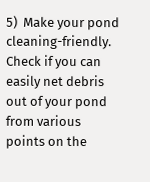5)  Make your pond cleaning-friendly.  Check if you can easily net debris out of your pond from various points on the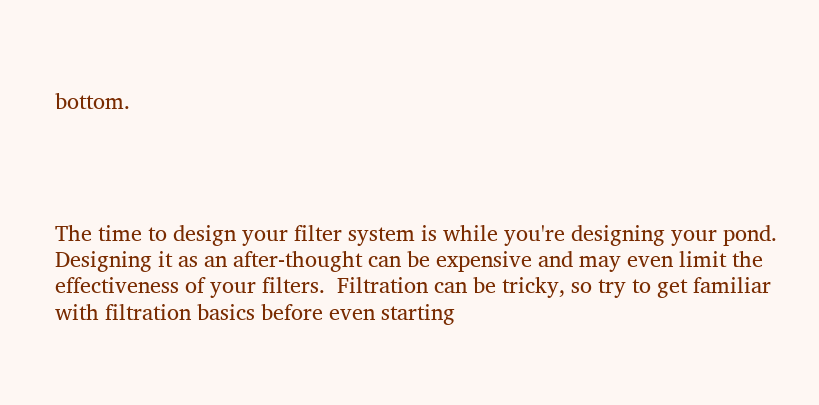bottom.




The time to design your filter system is while you're designing your pond.  Designing it as an after-thought can be expensive and may even limit the effectiveness of your filters.  Filtration can be tricky, so try to get familiar with filtration basics before even starting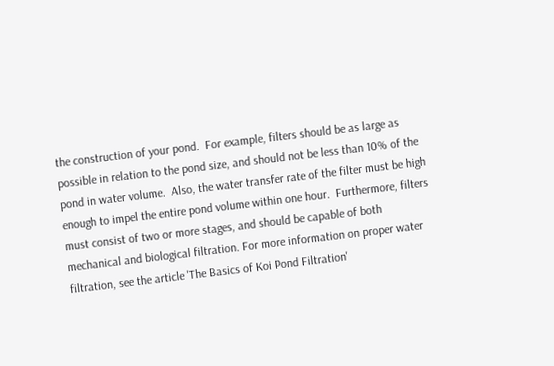the construction of your pond.  For example, filters should be as large as possible in relation to the pond size, and should not be less than 10% of the pond in water volume.  Also, the water transfer rate of the filter must be high enough to impel the entire pond volume within one hour.  Furthermore, filters must consist of two or more stages, and should be capable of both mechanical and biological filtration. For more information on proper water filtration, see the article 'The Basics of Koi Pond Filtration'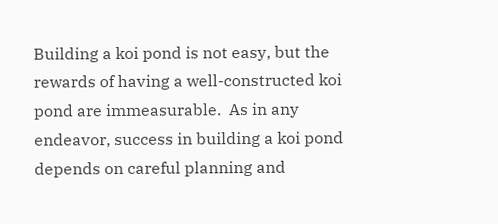Building a koi pond is not easy, but the rewards of having a well-constructed koi pond are immeasurable.  As in any endeavor, success in building a koi pond depends on careful planning and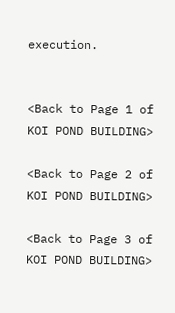execution.


<Back to Page 1 of KOI POND BUILDING>

<Back to Page 2 of KOI POND BUILDING>

<Back to Page 3 of KOI POND BUILDING>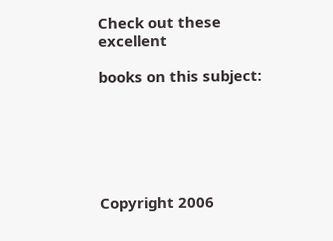Check out these excellent

books on this subject:






Copyright 2006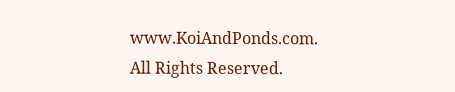www.KoiAndPonds.com. All Rights Reserved.